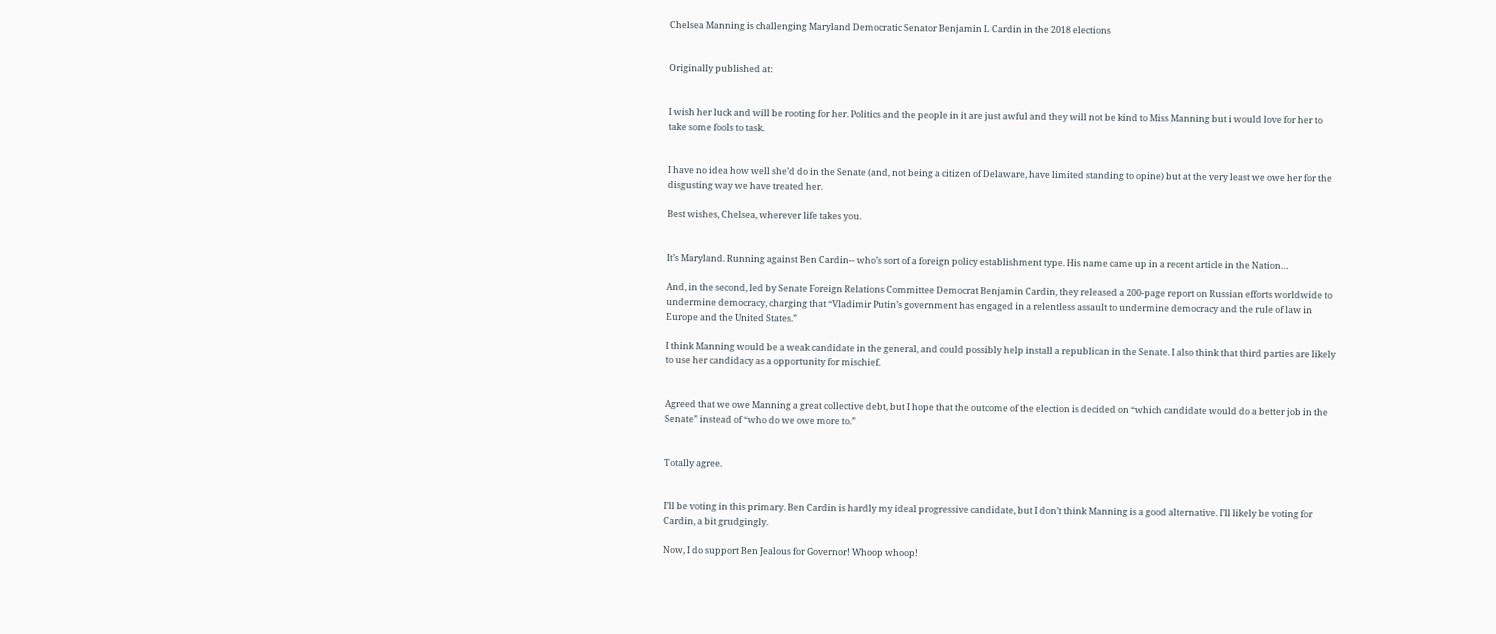Chelsea Manning is challenging Maryland Democratic Senator Benjamin L Cardin in the 2018 elections


Originally published at:


I wish her luck and will be rooting for her. Politics and the people in it are just awful and they will not be kind to Miss Manning but i would love for her to take some fools to task.


I have no idea how well she’d do in the Senate (and, not being a citizen of Delaware, have limited standing to opine) but at the very least we owe her for the disgusting way we have treated her.

Best wishes, Chelsea, wherever life takes you.


It’s Maryland. Running against Ben Cardin-- who’s sort of a foreign policy establishment type. His name came up in a recent article in the Nation…

And, in the second, led by Senate Foreign Relations Committee Democrat Benjamin Cardin, they released a 200-page report on Russian efforts worldwide to undermine democracy, charging that “Vladimir Putin’s government has engaged in a relentless assault to undermine democracy and the rule of law in Europe and the United States.”

I think Manning would be a weak candidate in the general, and could possibly help install a republican in the Senate. I also think that third parties are likely to use her candidacy as a opportunity for mischief.


Agreed that we owe Manning a great collective debt, but I hope that the outcome of the election is decided on “which candidate would do a better job in the Senate” instead of “who do we owe more to.”


Totally agree.


I’ll be voting in this primary. Ben Cardin is hardly my ideal progressive candidate, but I don’t think Manning is a good alternative. I’ll likely be voting for Cardin, a bit grudgingly.

Now, I do support Ben Jealous for Governor! Whoop whoop!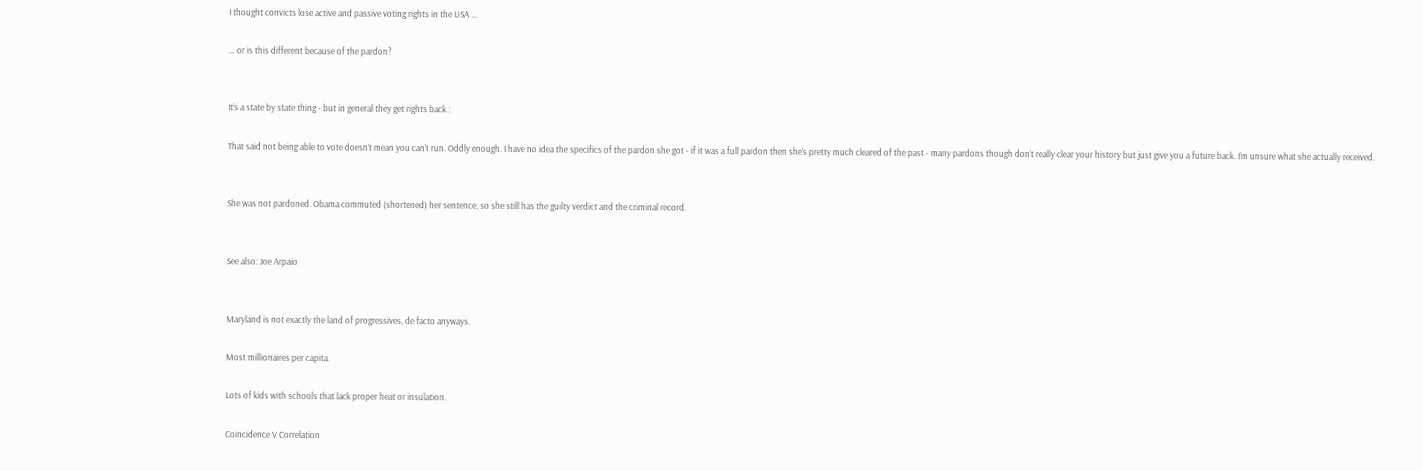I thought convicts lose active and passive voting rights in the USA …

… or is this different because of the pardon?


It’s a state by state thing - but in general they get rights back :

That said not being able to vote doesn’t mean you can’t run. Oddly enough. I have no idea the specifics of the pardon she got - if it was a full pardon then she’s pretty much cleared of the past - many pardons though don’t really clear your history but just give you a future back. I’m unsure what she actually received.


She was not pardoned. Obama commuted (shortened) her sentence, so she still has the guilty verdict and the criminal record.


See also: Joe Arpaio


Maryland is not exactly the land of progressives, de facto anyways.

Most millionaires per capita.

Lots of kids with schools that lack proper heat or insulation.

Coincidence V Correlation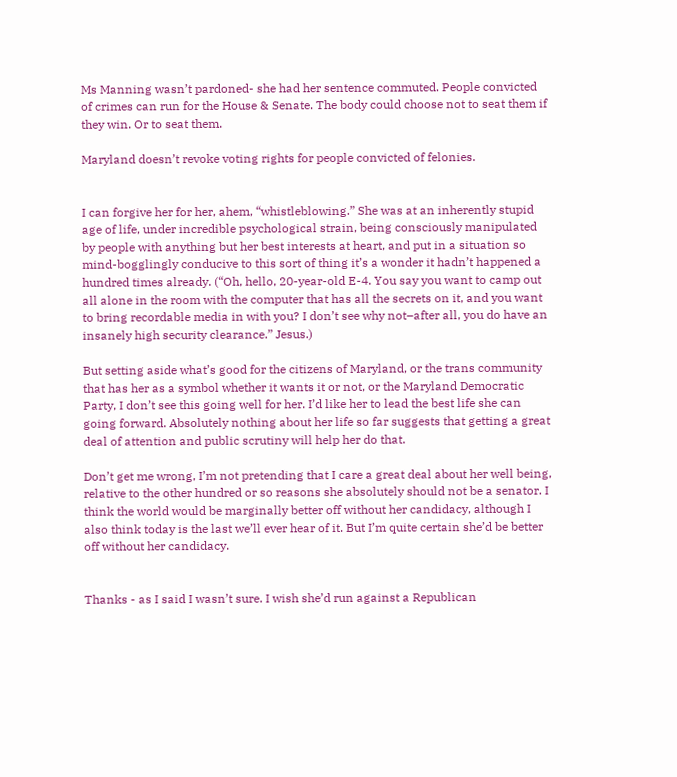Ms Manning wasn’t pardoned- she had her sentence commuted. People convicted of crimes can run for the House & Senate. The body could choose not to seat them if they win. Or to seat them.

Maryland doesn’t revoke voting rights for people convicted of felonies.


I can forgive her for her, ahem, “whistleblowing.” She was at an inherently stupid age of life, under incredible psychological strain, being consciously manipulated by people with anything but her best interests at heart, and put in a situation so mind-bogglingly conducive to this sort of thing it’s a wonder it hadn’t happened a hundred times already. (“Oh, hello, 20-year-old E-4. You say you want to camp out all alone in the room with the computer that has all the secrets on it, and you want to bring recordable media in with you? I don’t see why not–after all, you do have an insanely high security clearance.” Jesus.)

But setting aside what’s good for the citizens of Maryland, or the trans community that has her as a symbol whether it wants it or not, or the Maryland Democratic Party, I don’t see this going well for her. I’d like her to lead the best life she can going forward. Absolutely nothing about her life so far suggests that getting a great deal of attention and public scrutiny will help her do that.

Don’t get me wrong, I’m not pretending that I care a great deal about her well being, relative to the other hundred or so reasons she absolutely should not be a senator. I think the world would be marginally better off without her candidacy, although I also think today is the last we’ll ever hear of it. But I’m quite certain she’d be better off without her candidacy.


Thanks - as I said I wasn’t sure. I wish she’d run against a Republican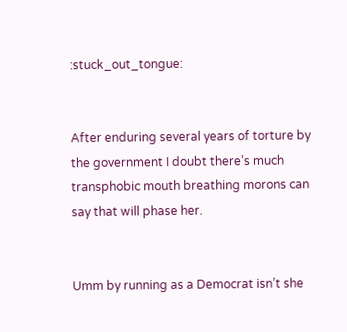:stuck_out_tongue:


After enduring several years of torture by the government I doubt there’s much transphobic mouth breathing morons can say that will phase her.


Umm by running as a Democrat isn’t she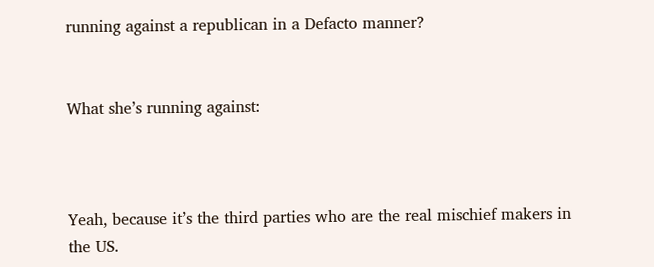running against a republican in a Defacto manner?


What she’s running against:



Yeah, because it’s the third parties who are the real mischief makers in the US.